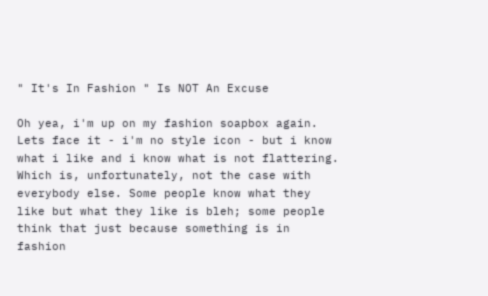" It's In Fashion " Is NOT An Excuse

Oh yea, i'm up on my fashion soapbox again. Lets face it - i'm no style icon - but i know what i like and i know what is not flattering. Which is, unfortunately, not the case with everybody else. Some people know what they like but what they like is bleh; some people think that just because something is in fashion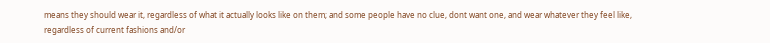means they should wear it, regardless of what it actually looks like on them; and some people have no clue, dont want one, and wear whatever they feel like, regardless of current fashions and/or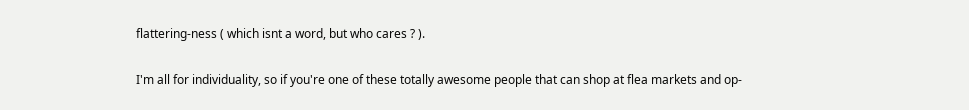flattering-ness ( which isnt a word, but who cares ? ).

I'm all for individuality, so if you're one of these totally awesome people that can shop at flea markets and op-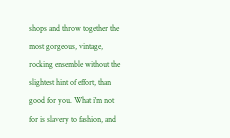shops and throw together the most gorgeous, vintage, rocking ensemble without the slightest hint of effort, than good for you. What i'm not for is slavery to fashion, and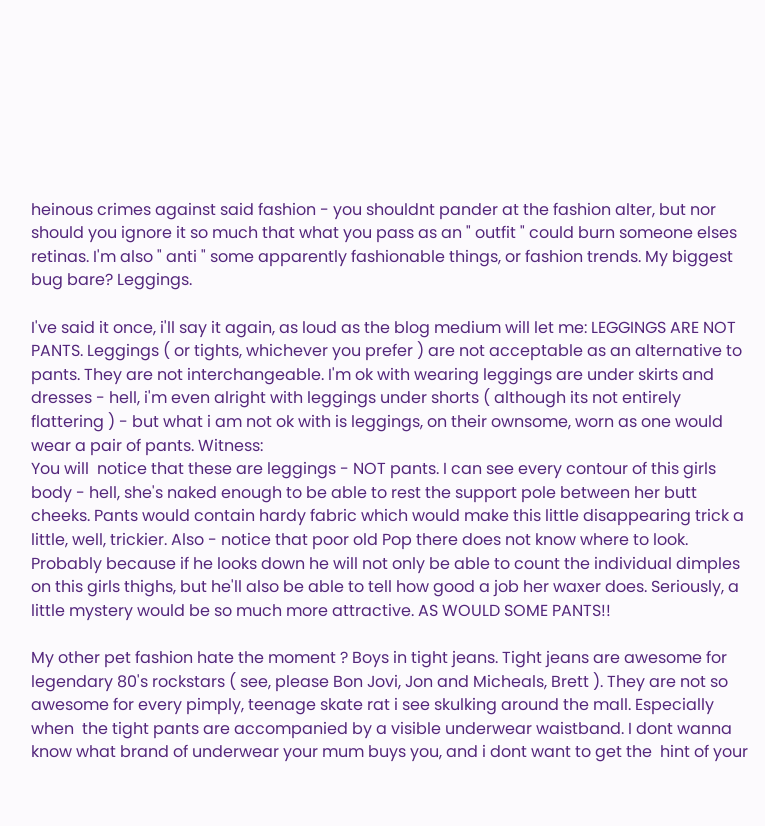heinous crimes against said fashion - you shouldnt pander at the fashion alter, but nor should you ignore it so much that what you pass as an " outfit " could burn someone elses retinas. I'm also " anti " some apparently fashionable things, or fashion trends. My biggest bug bare? Leggings.

I've said it once, i'll say it again, as loud as the blog medium will let me: LEGGINGS ARE NOT PANTS. Leggings ( or tights, whichever you prefer ) are not acceptable as an alternative to pants. They are not interchangeable. I'm ok with wearing leggings are under skirts and dresses - hell, i'm even alright with leggings under shorts ( although its not entirely flattering ) - but what i am not ok with is leggings, on their ownsome, worn as one would wear a pair of pants. Witness:
You will  notice that these are leggings - NOT pants. I can see every contour of this girls body - hell, she's naked enough to be able to rest the support pole between her butt cheeks. Pants would contain hardy fabric which would make this little disappearing trick a little, well, trickier. Also - notice that poor old Pop there does not know where to look. Probably because if he looks down he will not only be able to count the individual dimples on this girls thighs, but he'll also be able to tell how good a job her waxer does. Seriously, a little mystery would be so much more attractive. AS WOULD SOME PANTS!!

My other pet fashion hate the moment ? Boys in tight jeans. Tight jeans are awesome for legendary 80's rockstars ( see, please Bon Jovi, Jon and Micheals, Brett ). They are not so awesome for every pimply, teenage skate rat i see skulking around the mall. Especially when  the tight pants are accompanied by a visible underwear waistband. I dont wanna know what brand of underwear your mum buys you, and i dont want to get the  hint of your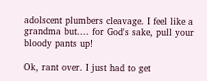adolscent plumbers cleavage. I feel like a grandma but.... for God's sake, pull your bloody pants up!

Ok, rant over. I just had to get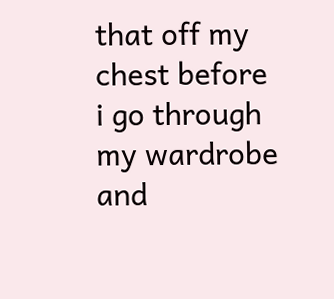that off my chest before i go through my wardrobe and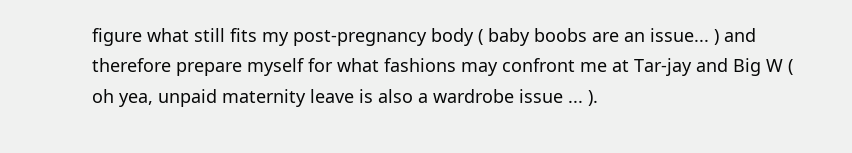figure what still fits my post-pregnancy body ( baby boobs are an issue... ) and therefore prepare myself for what fashions may confront me at Tar-jay and Big W ( oh yea, unpaid maternity leave is also a wardrobe issue ... ).